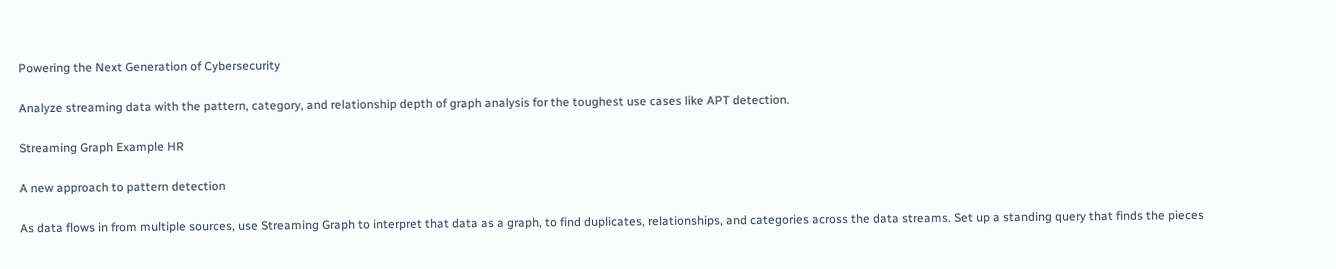Powering the Next Generation of Cybersecurity

Analyze streaming data with the pattern, category, and relationship depth of graph analysis for the toughest use cases like APT detection.

Streaming Graph Example HR

A new approach to pattern detection

As data flows in from multiple sources, use Streaming Graph to interpret that data as a graph, to find duplicates, relationships, and categories across the data streams. Set up a standing query that finds the pieces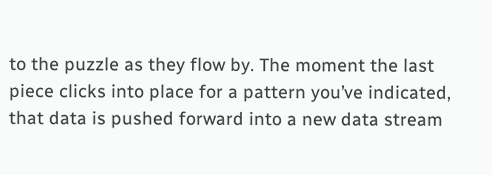to the puzzle as they flow by. The moment the last piece clicks into place for a pattern you’ve indicated, that data is pushed forward into a new data stream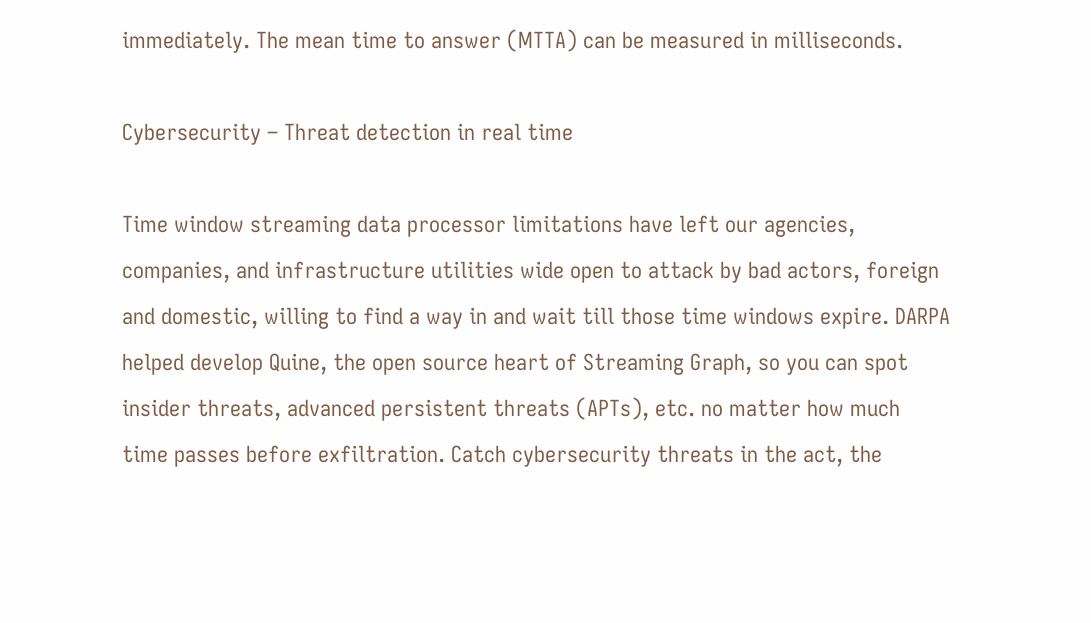immediately. The mean time to answer (MTTA) can be measured in milliseconds.

Cybersecurity – Threat detection in real time

Time window streaming data processor limitations have left our agencies, companies, and infrastructure utilities wide open to attack by bad actors, foreign and domestic, willing to find a way in and wait till those time windows expire. DARPA helped develop Quine, the open source heart of Streaming Graph, so you can spot insider threats, advanced persistent threats (APTs), etc. no matter how much time passes before exfiltration. Catch cybersecurity threats in the act, the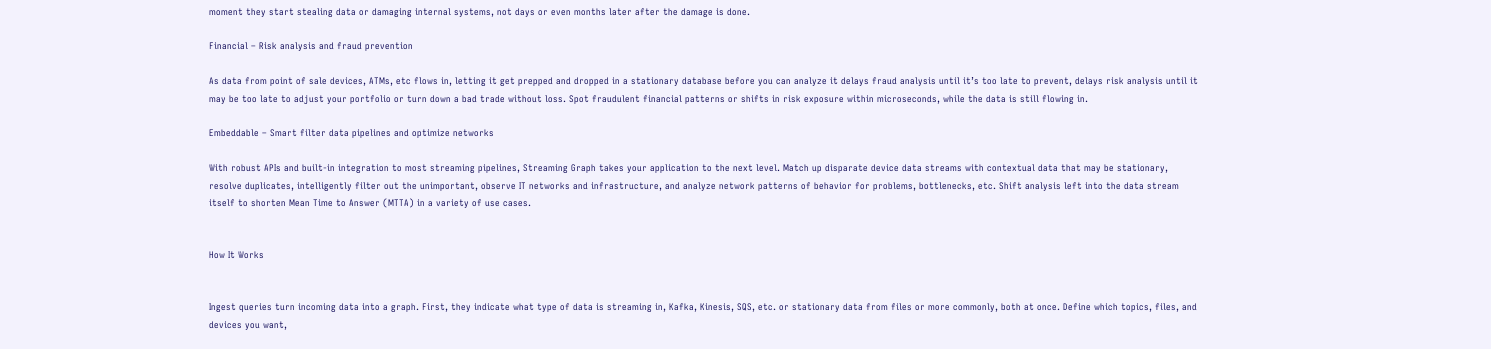moment they start stealing data or damaging internal systems, not days or even months later after the damage is done.

Financial – Risk analysis and fraud prevention

As data from point of sale devices, ATMs, etc flows in, letting it get prepped and dropped in a stationary database before you can analyze it delays fraud analysis until it’s too late to prevent, delays risk analysis until it may be too late to adjust your portfolio or turn down a bad trade without loss. Spot fraudulent financial patterns or shifts in risk exposure within microseconds, while the data is still flowing in.

Embeddable – Smart filter data pipelines and optimize networks

With robust APIs and built-in integration to most streaming pipelines, Streaming Graph takes your application to the next level. Match up disparate device data streams with contextual data that may be stationary, resolve duplicates, intelligently filter out the unimportant, observe IT networks and infrastructure, and analyze network patterns of behavior for problems, bottlenecks, etc. Shift analysis left into the data stream itself to shorten Mean Time to Answer (MTTA) in a variety of use cases.


How It Works


Ingest queries turn incoming data into a graph. First, they indicate what type of data is streaming in, Kafka, Kinesis, SQS, etc. or stationary data from files or more commonly, both at once. Define which topics, files, and devices you want,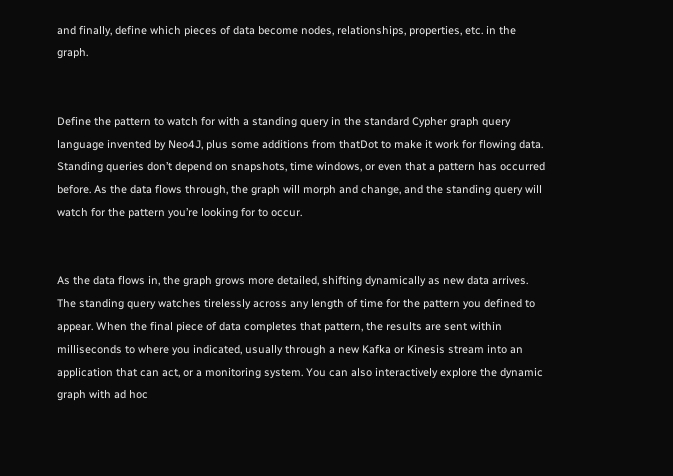and finally, define which pieces of data become nodes, relationships, properties, etc. in the graph.


Define the pattern to watch for with a standing query in the standard Cypher graph query language invented by Neo4J, plus some additions from thatDot to make it work for flowing data. Standing queries don’t depend on snapshots, time windows, or even that a pattern has occurred before. As the data flows through, the graph will morph and change, and the standing query will watch for the pattern you’re looking for to occur.


As the data flows in, the graph grows more detailed, shifting dynamically as new data arrives. The standing query watches tirelessly across any length of time for the pattern you defined to appear. When the final piece of data completes that pattern, the results are sent within milliseconds to where you indicated, usually through a new Kafka or Kinesis stream into an application that can act, or a monitoring system. You can also interactively explore the dynamic graph with ad hoc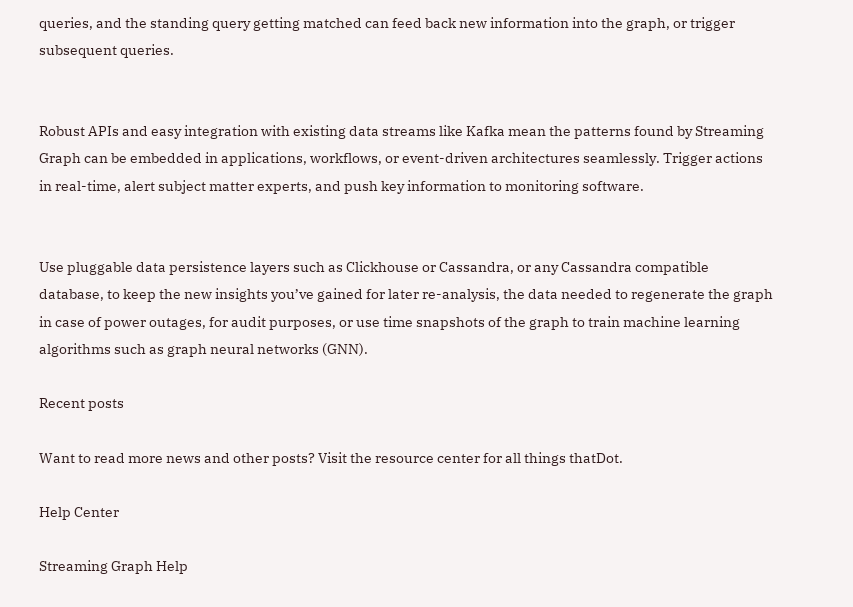queries, and the standing query getting matched can feed back new information into the graph, or trigger subsequent queries.


Robust APIs and easy integration with existing data streams like Kafka mean the patterns found by Streaming Graph can be embedded in applications, workflows, or event-driven architectures seamlessly. Trigger actions in real-time, alert subject matter experts, and push key information to monitoring software.


Use pluggable data persistence layers such as Clickhouse or Cassandra, or any Cassandra compatible database, to keep the new insights you’ve gained for later re-analysis, the data needed to regenerate the graph in case of power outages, for audit purposes, or use time snapshots of the graph to train machine learning algorithms such as graph neural networks (GNN).

Recent posts

Want to read more news and other posts? Visit the resource center for all things thatDot.

Help Center

Streaming Graph Help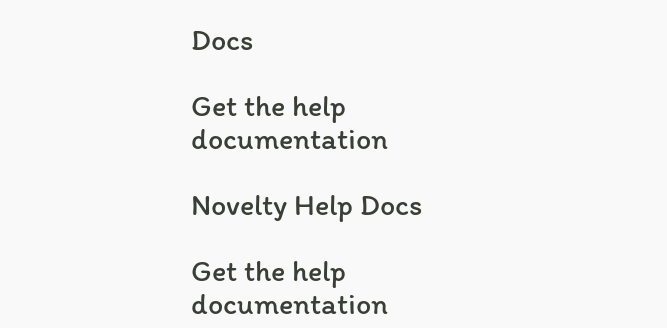Docs

Get the help documentation

Novelty Help Docs

Get the help documentation